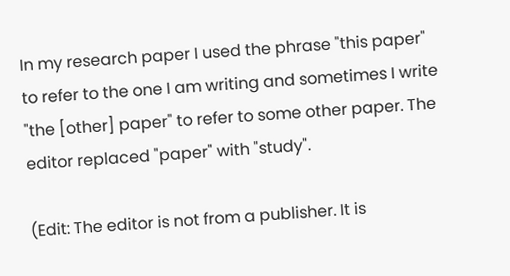In my research paper I used the phrase "this paper" to refer to the one I am writing and sometimes I write "the [other] paper" to refer to some other paper. The editor replaced "paper" with "study".

(Edit: The editor is not from a publisher. It is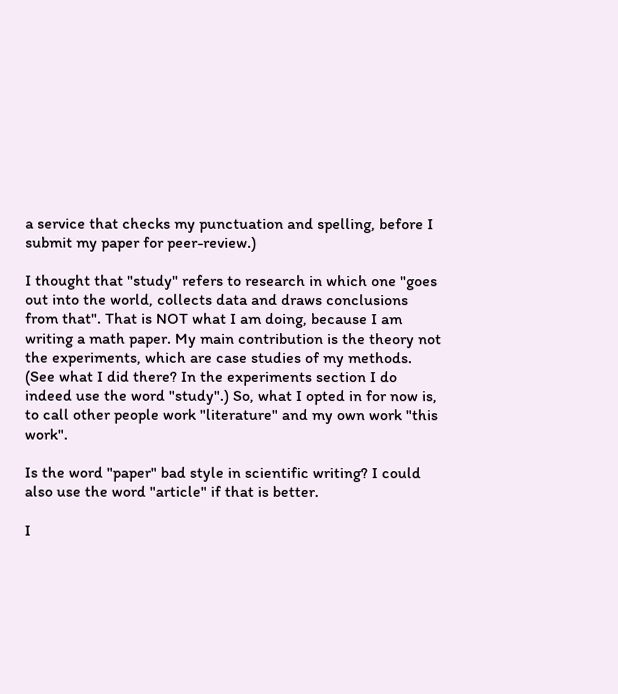a service that checks my punctuation and spelling, before I submit my paper for peer-review.)

I thought that "study" refers to research in which one "goes out into the world, collects data and draws conclusions from that". That is NOT what I am doing, because I am writing a math paper. My main contribution is the theory not the experiments, which are case studies of my methods. (See what I did there? In the experiments section I do indeed use the word "study".) So, what I opted in for now is, to call other people work "literature" and my own work "this work".

Is the word "paper" bad style in scientific writing? I could also use the word "article" if that is better.

I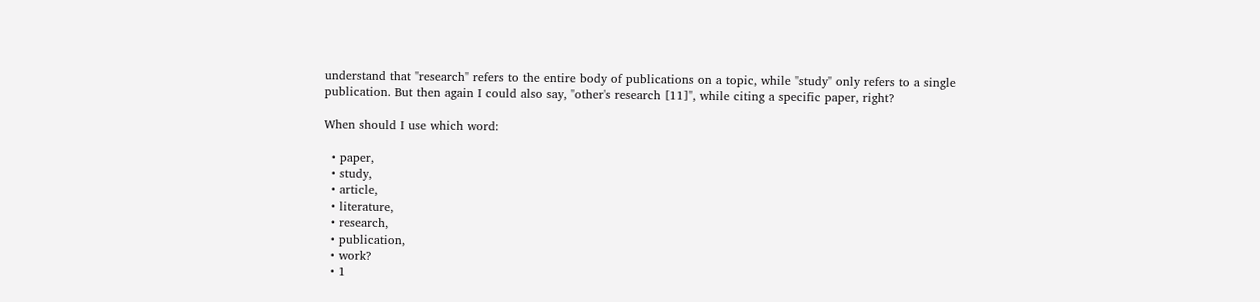understand that "research" refers to the entire body of publications on a topic, while "study" only refers to a single publication. But then again I could also say, "other's research [11]", while citing a specific paper, right?

When should I use which word:

  • paper,
  • study,
  • article,
  • literature,
  • research,
  • publication,
  • work?
  • 1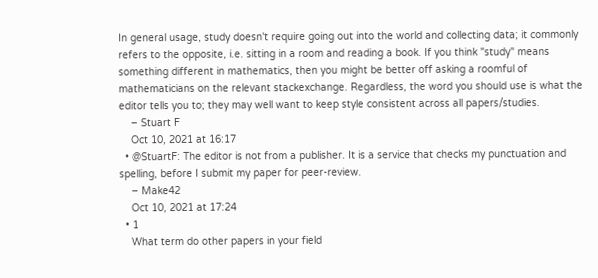In general usage, study doesn't require going out into the world and collecting data; it commonly refers to the opposite, i.e. sitting in a room and reading a book. If you think "study" means something different in mathematics, then you might be better off asking a roomful of mathematicians on the relevant stackexchange. Regardless, the word you should use is what the editor tells you to; they may well want to keep style consistent across all papers/studies.
    – Stuart F
    Oct 10, 2021 at 16:17
  • @StuartF: The editor is not from a publisher. It is a service that checks my punctuation and spelling, before I submit my paper for peer-review.
    – Make42
    Oct 10, 2021 at 17:24
  • 1
    What term do other papers in your field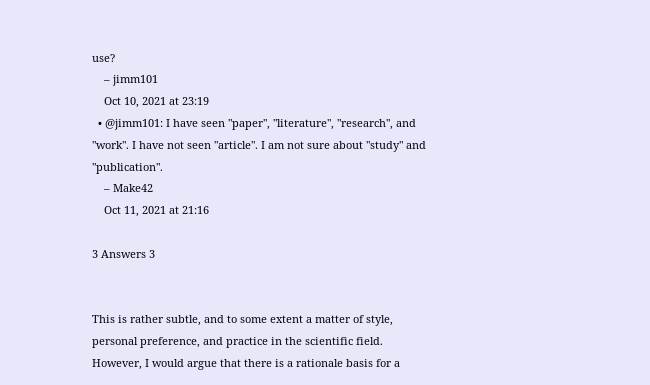use?
    – jimm101
    Oct 10, 2021 at 23:19
  • @jimm101: I have seen "paper", "literature", "research", and "work". I have not seen "article". I am not sure about "study" and "publication".
    – Make42
    Oct 11, 2021 at 21:16

3 Answers 3


This is rather subtle, and to some extent a matter of style, personal preference, and practice in the scientific field. However, I would argue that there is a rationale basis for a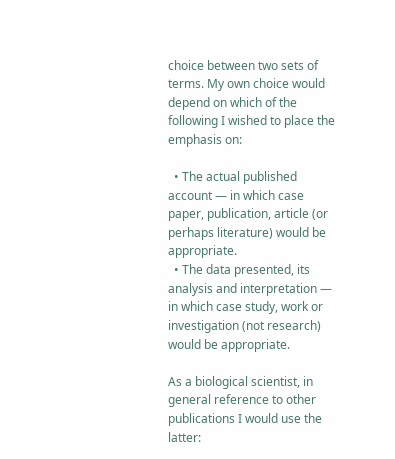choice between two sets of terms. My own choice would depend on which of the following I wished to place the emphasis on:

  • The actual published account — in which case paper, publication, article (or perhaps literature) would be appropriate.
  • The data presented, its analysis and interpretation — in which case study, work or investigation (not research) would be appropriate.

As a biological scientist, in general reference to other publications I would use the latter: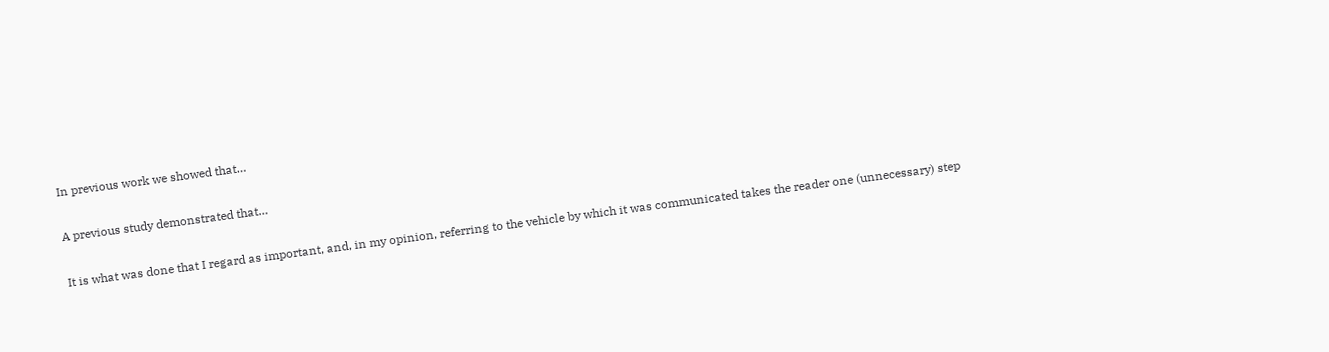In previous work we showed that…

A previous study demonstrated that…

It is what was done that I regard as important, and, in my opinion, referring to the vehicle by which it was communicated takes the reader one (unnecessary) step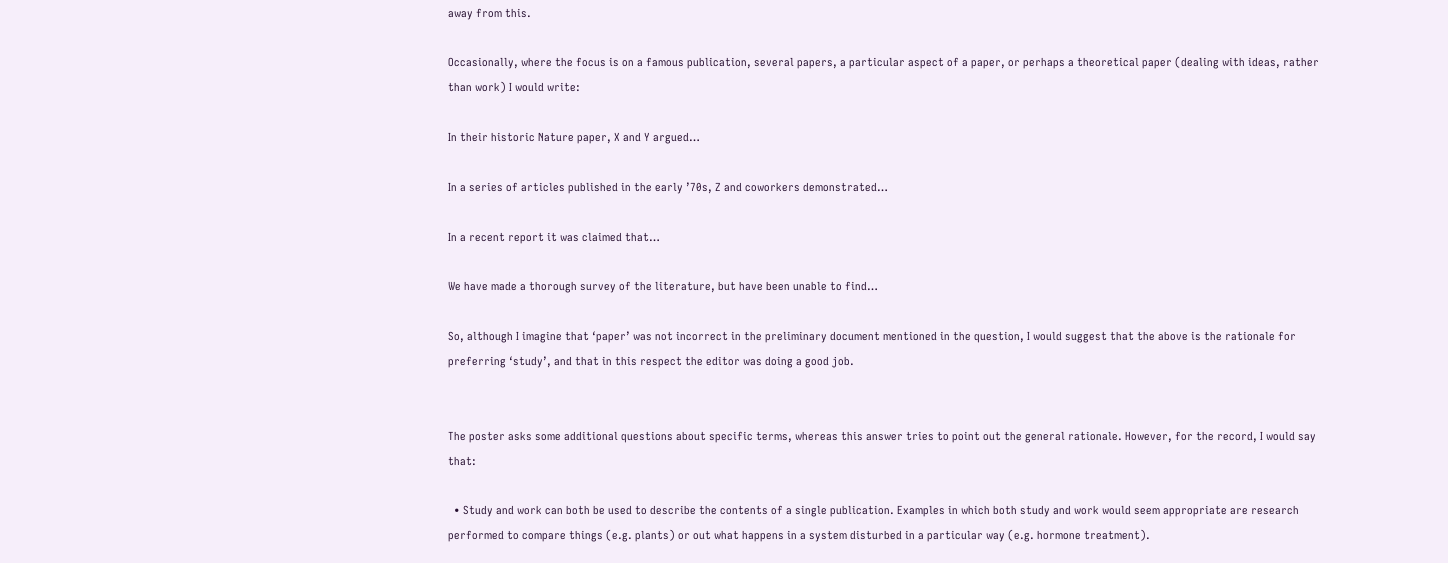away from this.

Occasionally, where the focus is on a famous publication, several papers, a particular aspect of a paper, or perhaps a theoretical paper (dealing with ideas, rather than work) I would write:

In their historic Nature paper, X and Y argued…

In a series of articles published in the early ’70s, Z and coworkers demonstrated…

In a recent report it was claimed that…

We have made a thorough survey of the literature, but have been unable to find…

So, although I imagine that ‘paper’ was not incorrect in the preliminary document mentioned in the question, I would suggest that the above is the rationale for preferring ‘study’, and that in this respect the editor was doing a good job.


The poster asks some additional questions about specific terms, whereas this answer tries to point out the general rationale. However, for the record, I would say that:

  • Study and work can both be used to describe the contents of a single publication. Examples in which both study and work would seem appropriate are research performed to compare things (e.g. plants) or out what happens in a system disturbed in a particular way (e.g. hormone treatment).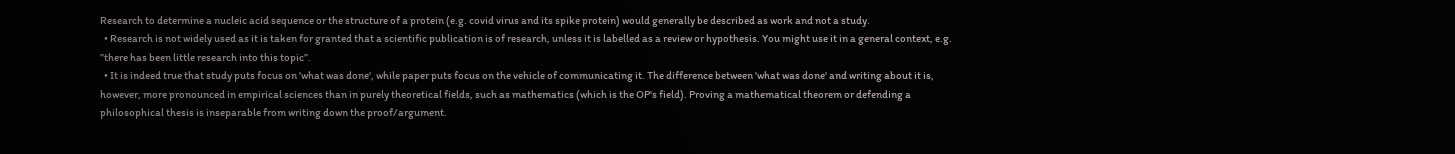Research to determine a nucleic acid sequence or the structure of a protein (e.g. covid virus and its spike protein) would generally be described as work and not a study.
  • Research is not widely used as it is taken for granted that a scientific publication is of research, unless it is labelled as a review or hypothesis. You might use it in a general context, e.g. ”there has been little research into this topic”.
  • It is indeed true that study puts focus on 'what was done', while paper puts focus on the vehicle of communicating it. The difference between 'what was done' and writing about it is, however, more pronounced in empirical sciences than in purely theoretical fields, such as mathematics (which is the OP's field). Proving a mathematical theorem or defending a philosophical thesis is inseparable from writing down the proof/argument.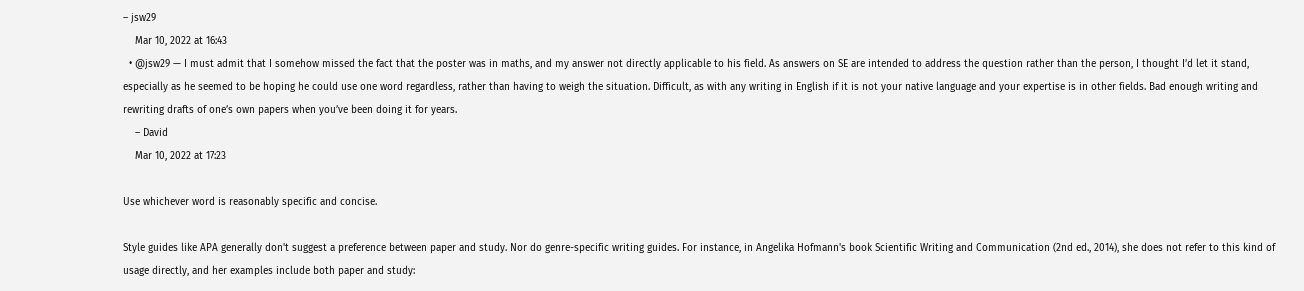– jsw29
    Mar 10, 2022 at 16:43
  • @jsw29 — I must admit that I somehow missed the fact that the poster was in maths, and my answer not directly applicable to his field. As answers on SE are intended to address the question rather than the person, I thought I’d let it stand, especially as he seemed to be hoping he could use one word regardless, rather than having to weigh the situation. Difficult, as with any writing in English if it is not your native language and your expertise is in other fields. Bad enough writing and rewriting drafts of one’s own papers when you’ve been doing it for years.
    – David
    Mar 10, 2022 at 17:23

Use whichever word is reasonably specific and concise.

Style guides like APA generally don't suggest a preference between paper and study. Nor do genre-specific writing guides. For instance, in Angelika Hofmann's book Scientific Writing and Communication (2nd ed., 2014), she does not refer to this kind of usage directly, and her examples include both paper and study: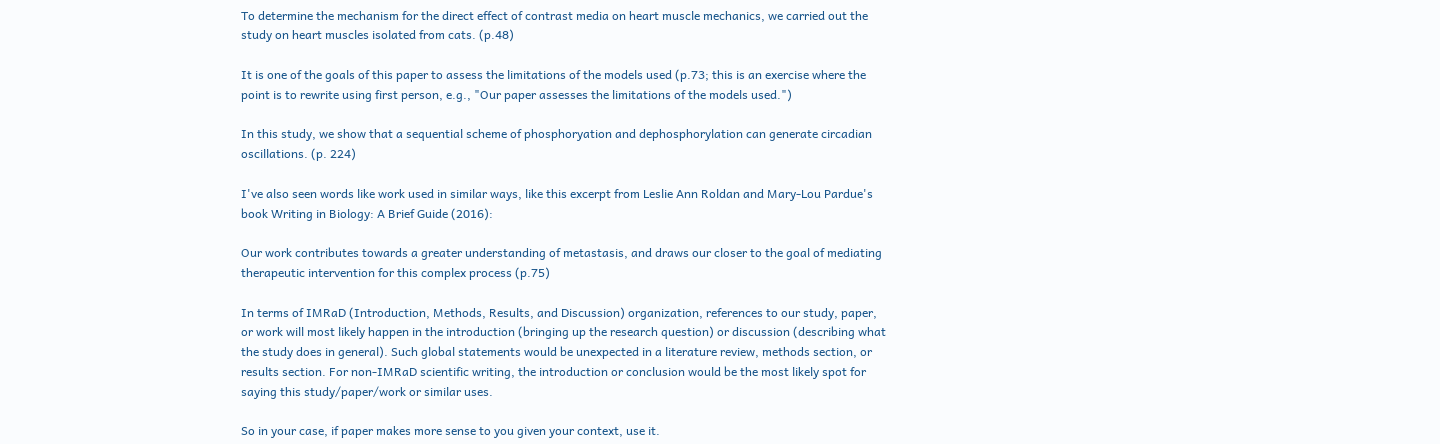To determine the mechanism for the direct effect of contrast media on heart muscle mechanics, we carried out the study on heart muscles isolated from cats. (p.48)

It is one of the goals of this paper to assess the limitations of the models used (p.73; this is an exercise where the point is to rewrite using first person, e.g., "Our paper assesses the limitations of the models used.")

In this study, we show that a sequential scheme of phosphoryation and dephosphorylation can generate circadian oscillations. (p. 224)

I've also seen words like work used in similar ways, like this excerpt from Leslie Ann Roldan and Mary-Lou Pardue's book Writing in Biology: A Brief Guide (2016):

Our work contributes towards a greater understanding of metastasis, and draws our closer to the goal of mediating therapeutic intervention for this complex process (p.75)

In terms of IMRaD (Introduction, Methods, Results, and Discussion) organization, references to our study, paper, or work will most likely happen in the introduction (bringing up the research question) or discussion (describing what the study does in general). Such global statements would be unexpected in a literature review, methods section, or results section. For non-IMRaD scientific writing, the introduction or conclusion would be the most likely spot for saying this study/paper/work or similar uses.

So in your case, if paper makes more sense to you given your context, use it.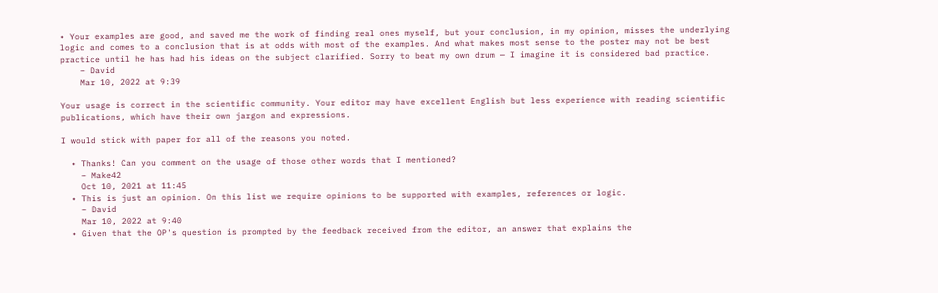• Your examples are good, and saved me the work of finding real ones myself, but your conclusion, in my opinion, misses the underlying logic and comes to a conclusion that is at odds with most of the examples. And what makes most sense to the poster may not be best practice until he has had his ideas on the subject clarified. Sorry to beat my own drum — I imagine it is considered bad practice.
    – David
    Mar 10, 2022 at 9:39

Your usage is correct in the scientific community. Your editor may have excellent English but less experience with reading scientific publications, which have their own jargon and expressions.

I would stick with paper for all of the reasons you noted.

  • Thanks! Can you comment on the usage of those other words that I mentioned?
    – Make42
    Oct 10, 2021 at 11:45
  • This is just an opinion. On this list we require opinions to be supported with examples, references or logic.
    – David
    Mar 10, 2022 at 9:40
  • Given that the OP's question is prompted by the feedback received from the editor, an answer that explains the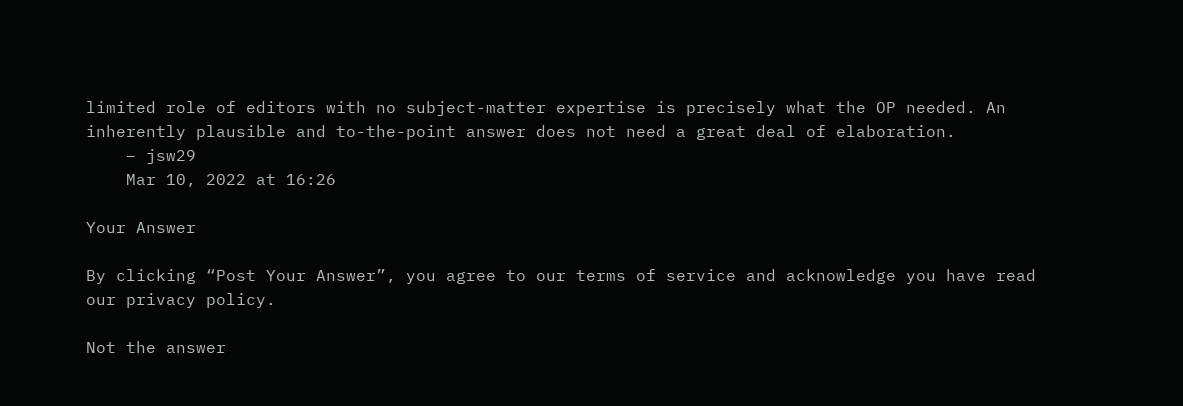limited role of editors with no subject-matter expertise is precisely what the OP needed. An inherently plausible and to-the-point answer does not need a great deal of elaboration.
    – jsw29
    Mar 10, 2022 at 16:26

Your Answer

By clicking “Post Your Answer”, you agree to our terms of service and acknowledge you have read our privacy policy.

Not the answer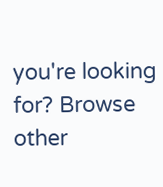you're looking for? Browse other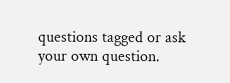questions tagged or ask your own question.